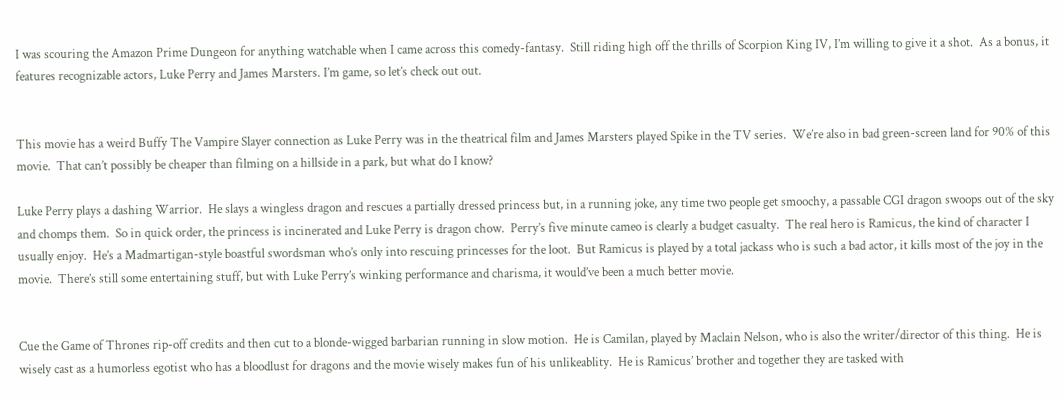I was scouring the Amazon Prime Dungeon for anything watchable when I came across this comedy-fantasy.  Still riding high off the thrills of Scorpion King IV, I’m willing to give it a shot.  As a bonus, it features recognizable actors, Luke Perry and James Marsters. I’m game, so let’s check out out.


This movie has a weird Buffy The Vampire Slayer connection as Luke Perry was in the theatrical film and James Marsters played Spike in the TV series.  We’re also in bad green-screen land for 90% of this movie.  That can’t possibly be cheaper than filming on a hillside in a park, but what do I know?

Luke Perry plays a dashing Warrior.  He slays a wingless dragon and rescues a partially dressed princess but, in a running joke, any time two people get smoochy, a passable CGI dragon swoops out of the sky and chomps them.  So in quick order, the princess is incinerated and Luke Perry is dragon chow.  Perry’s five minute cameo is clearly a budget casualty.  The real hero is Ramicus, the kind of character I usually enjoy.  He’s a Madmartigan-style boastful swordsman who’s only into rescuing princesses for the loot.  But Ramicus is played by a total jackass who is such a bad actor, it kills most of the joy in the movie.  There’s still some entertaining stuff, but with Luke Perry’s winking performance and charisma, it would’ve been a much better movie.


Cue the Game of Thrones rip-off credits and then cut to a blonde-wigged barbarian running in slow motion.  He is Camilan, played by Maclain Nelson, who is also the writer/director of this thing.  He is wisely cast as a humorless egotist who has a bloodlust for dragons and the movie wisely makes fun of his unlikeablity.  He is Ramicus’ brother and together they are tasked with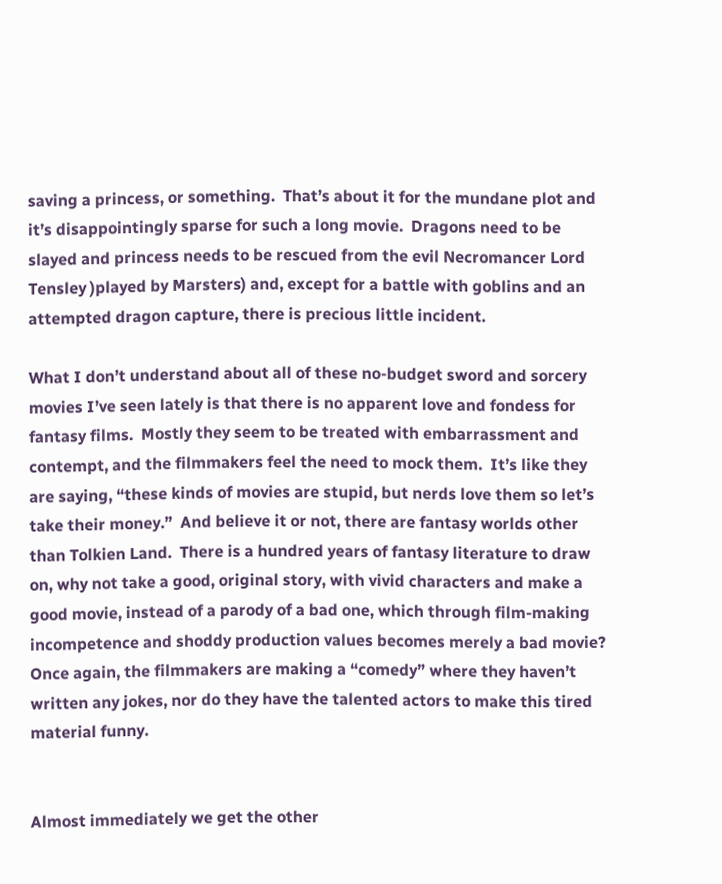saving a princess, or something.  That’s about it for the mundane plot and it’s disappointingly sparse for such a long movie.  Dragons need to be slayed and princess needs to be rescued from the evil Necromancer Lord Tensley )played by Marsters) and, except for a battle with goblins and an attempted dragon capture, there is precious little incident.

What I don’t understand about all of these no-budget sword and sorcery movies I’ve seen lately is that there is no apparent love and fondess for fantasy films.  Mostly they seem to be treated with embarrassment and contempt, and the filmmakers feel the need to mock them.  It’s like they are saying, “these kinds of movies are stupid, but nerds love them so let’s take their money.”  And believe it or not, there are fantasy worlds other than Tolkien Land.  There is a hundred years of fantasy literature to draw on, why not take a good, original story, with vivid characters and make a good movie, instead of a parody of a bad one, which through film-making incompetence and shoddy production values becomes merely a bad movie?   Once again, the filmmakers are making a “comedy” where they haven’t written any jokes, nor do they have the talented actors to make this tired material funny.


Almost immediately we get the other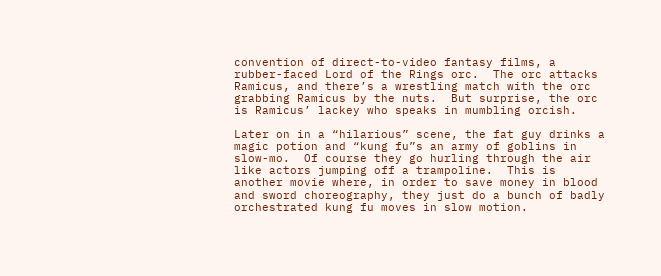convention of direct-to-video fantasy films, a rubber-faced Lord of the Rings orc.  The orc attacks Ramicus, and there’s a wrestling match with the orc grabbing Ramicus by the nuts.  But surprise, the orc is Ramicus’ lackey who speaks in mumbling orcish.

Later on in a “hilarious” scene, the fat guy drinks a magic potion and “kung fu”s an army of goblins in slow-mo.  Of course they go hurling through the air like actors jumping off a trampoline.  This is another movie where, in order to save money in blood and sword choreography, they just do a bunch of badly orchestrated kung fu moves in slow motion.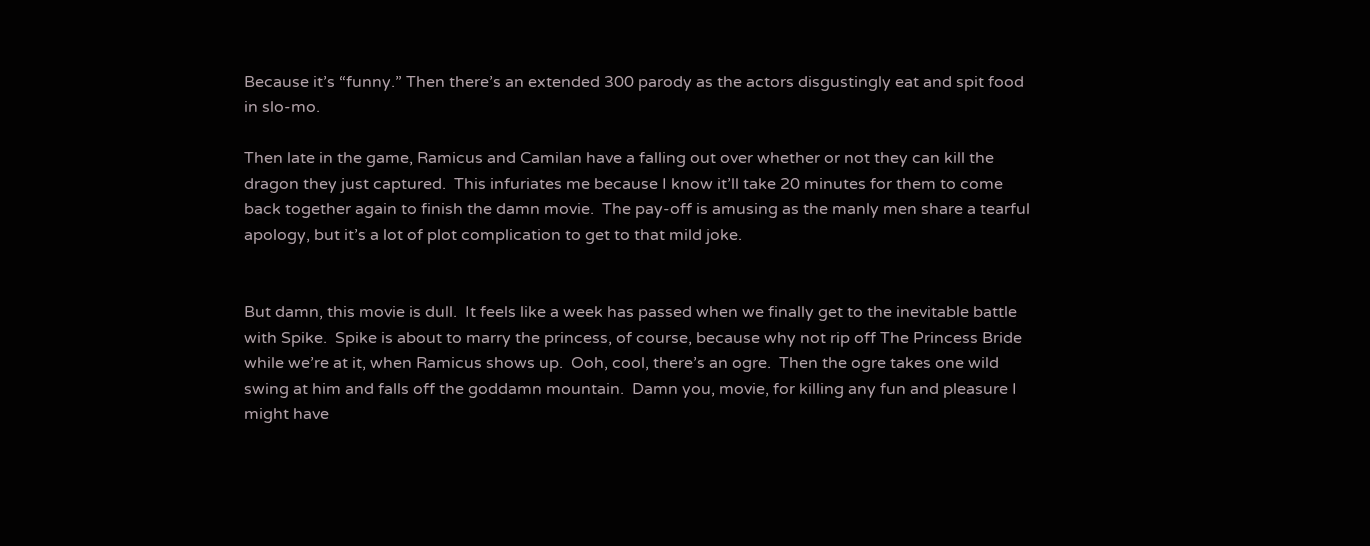Because it’s “funny.” Then there’s an extended 300 parody as the actors disgustingly eat and spit food in slo-mo.

Then late in the game, Ramicus and Camilan have a falling out over whether or not they can kill the dragon they just captured.  This infuriates me because I know it’ll take 20 minutes for them to come back together again to finish the damn movie.  The pay-off is amusing as the manly men share a tearful apology, but it’s a lot of plot complication to get to that mild joke.


But damn, this movie is dull.  It feels like a week has passed when we finally get to the inevitable battle with Spike.  Spike is about to marry the princess, of course, because why not rip off The Princess Bride while we’re at it, when Ramicus shows up.  Ooh, cool, there’s an ogre.  Then the ogre takes one wild swing at him and falls off the goddamn mountain.  Damn you, movie, for killing any fun and pleasure I might have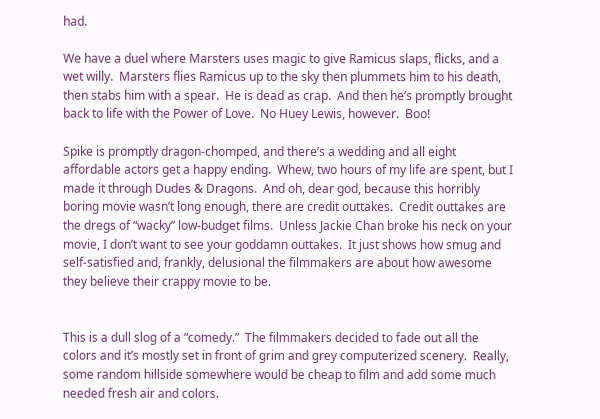had.

We have a duel where Marsters uses magic to give Ramicus slaps, flicks, and a wet willy.  Marsters flies Ramicus up to the sky then plummets him to his death, then stabs him with a spear.  He is dead as crap.  And then he’s promptly brought back to life with the Power of Love.  No Huey Lewis, however.  Boo!

Spike is promptly dragon-chomped, and there’s a wedding and all eight affordable actors get a happy ending.  Whew, two hours of my life are spent, but I made it through Dudes & Dragons.  And oh, dear god, because this horribly boring movie wasn’t long enough, there are credit outtakes.  Credit outtakes are the dregs of “wacky” low-budget films.  Unless Jackie Chan broke his neck on your movie, I don’t want to see your goddamn outtakes.  It just shows how smug and self-satisfied and, frankly, delusional the filmmakers are about how awesome they believe their crappy movie to be.


This is a dull slog of a “comedy.”  The filmmakers decided to fade out all the colors and it’s mostly set in front of grim and grey computerized scenery.  Really, some random hillside somewhere would be cheap to film and add some much needed fresh air and colors.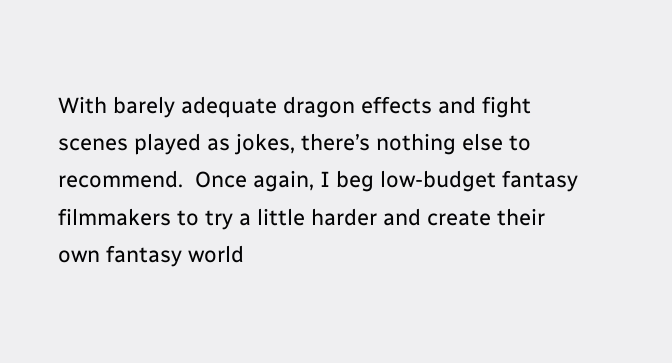With barely adequate dragon effects and fight scenes played as jokes, there’s nothing else to recommend.  Once again, I beg low-budget fantasy filmmakers to try a little harder and create their own fantasy world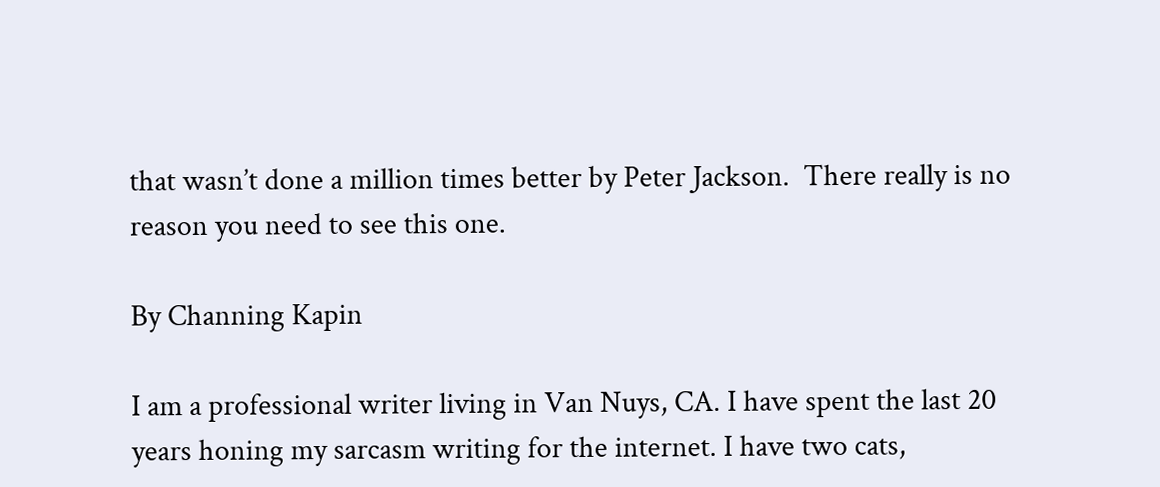that wasn’t done a million times better by Peter Jackson.  There really is no reason you need to see this one.

By Channing Kapin

I am a professional writer living in Van Nuys, CA. I have spent the last 20 years honing my sarcasm writing for the internet. I have two cats,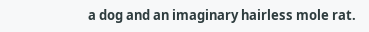a dog and an imaginary hairless mole rat.